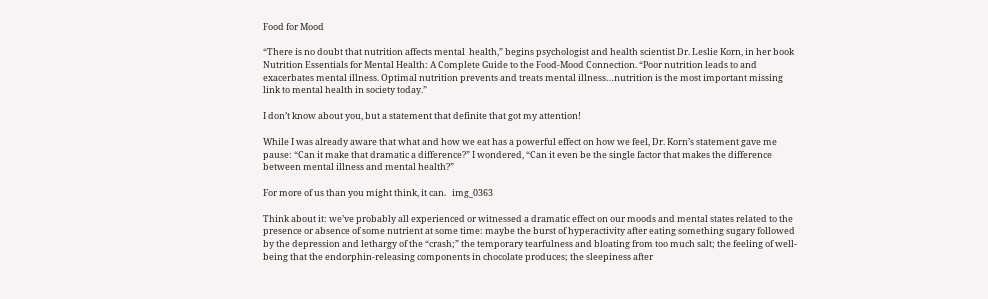Food for Mood

“There is no doubt that nutrition affects mental  health,” begins psychologist and health scientist Dr. Leslie Korn, in her book Nutrition Essentials for Mental Health: A Complete Guide to the Food-Mood Connection. “Poor nutrition leads to and exacerbates mental illness. Optimal nutrition prevents and treats mental illness…nutrition is the most important missing link to mental health in society today.”

I don’t know about you, but a statement that definite that got my attention!

While I was already aware that what and how we eat has a powerful effect on how we feel, Dr. Korn’s statement gave me pause: “Can it make that dramatic a difference?” I wondered, “Can it even be the single factor that makes the difference between mental illness and mental health?”

For more of us than you might think, it can.   img_0363

Think about it: we’ve probably all experienced or witnessed a dramatic effect on our moods and mental states related to the presence or absence of some nutrient at some time: maybe the burst of hyperactivity after eating something sugary followed by the depression and lethargy of the “crash;” the temporary tearfulness and bloating from too much salt; the feeling of well-being that the endorphin-releasing components in chocolate produces; the sleepiness after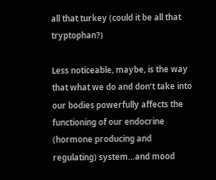all that turkey (could it be all that tryptophan?)

Less noticeable, maybe, is the way that what we do and don’t take into our bodies powerfully affects the functioning of our endocrine (hormone producing and regulating) system…and mood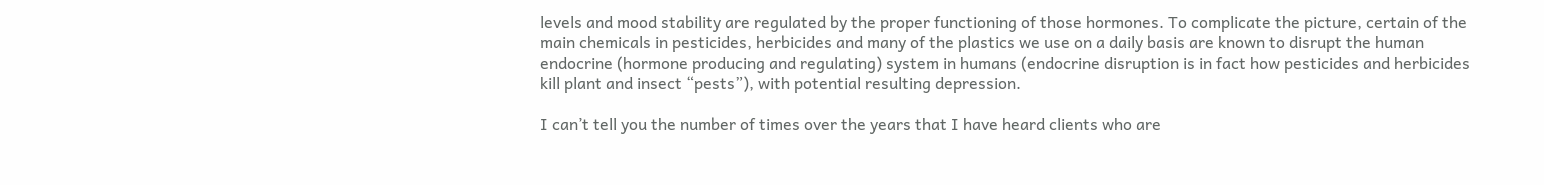levels and mood stability are regulated by the proper functioning of those hormones. To complicate the picture, certain of the main chemicals in pesticides, herbicides and many of the plastics we use on a daily basis are known to disrupt the human endocrine (hormone producing and regulating) system in humans (endocrine disruption is in fact how pesticides and herbicides kill plant and insect “pests”), with potential resulting depression.

I can’t tell you the number of times over the years that I have heard clients who are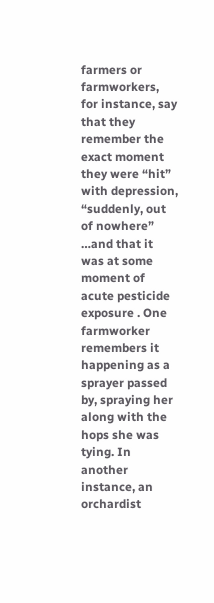farmers or farmworkers, for instance, say that they remember the exact moment they were “hit” with depression, “suddenly, out of nowhere” …and that it was at some moment of acute pesticide exposure . One farmworker remembers it happening as a sprayer passed by, spraying her along with the hops she was tying. In another instance, an orchardist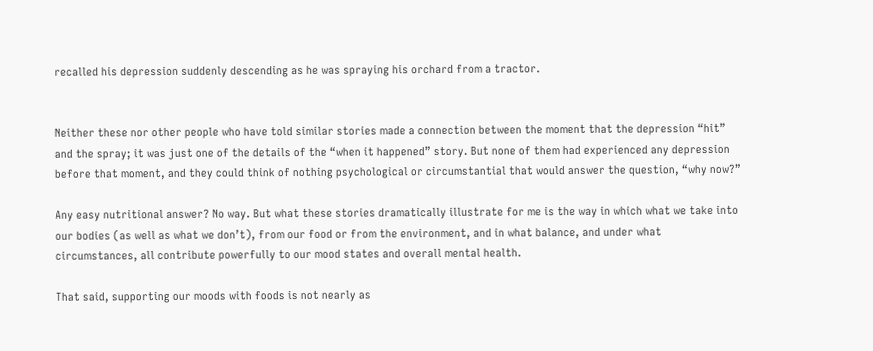recalled his depression suddenly descending as he was spraying his orchard from a tractor.


Neither these nor other people who have told similar stories made a connection between the moment that the depression “hit” and the spray; it was just one of the details of the “when it happened” story. But none of them had experienced any depression before that moment, and they could think of nothing psychological or circumstantial that would answer the question, “why now?”

Any easy nutritional answer? No way. But what these stories dramatically illustrate for me is the way in which what we take into our bodies (as well as what we don’t), from our food or from the environment, and in what balance, and under what circumstances, all contribute powerfully to our mood states and overall mental health.

That said, supporting our moods with foods is not nearly as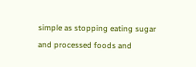simple as stopping eating sugar and processed foods and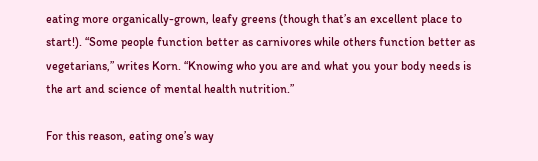eating more organically-grown, leafy greens (though that’s an excellent place to start!). “Some people function better as carnivores while others function better as vegetarians,” writes Korn. “Knowing who you are and what you your body needs is the art and science of mental health nutrition.”

For this reason, eating one’s way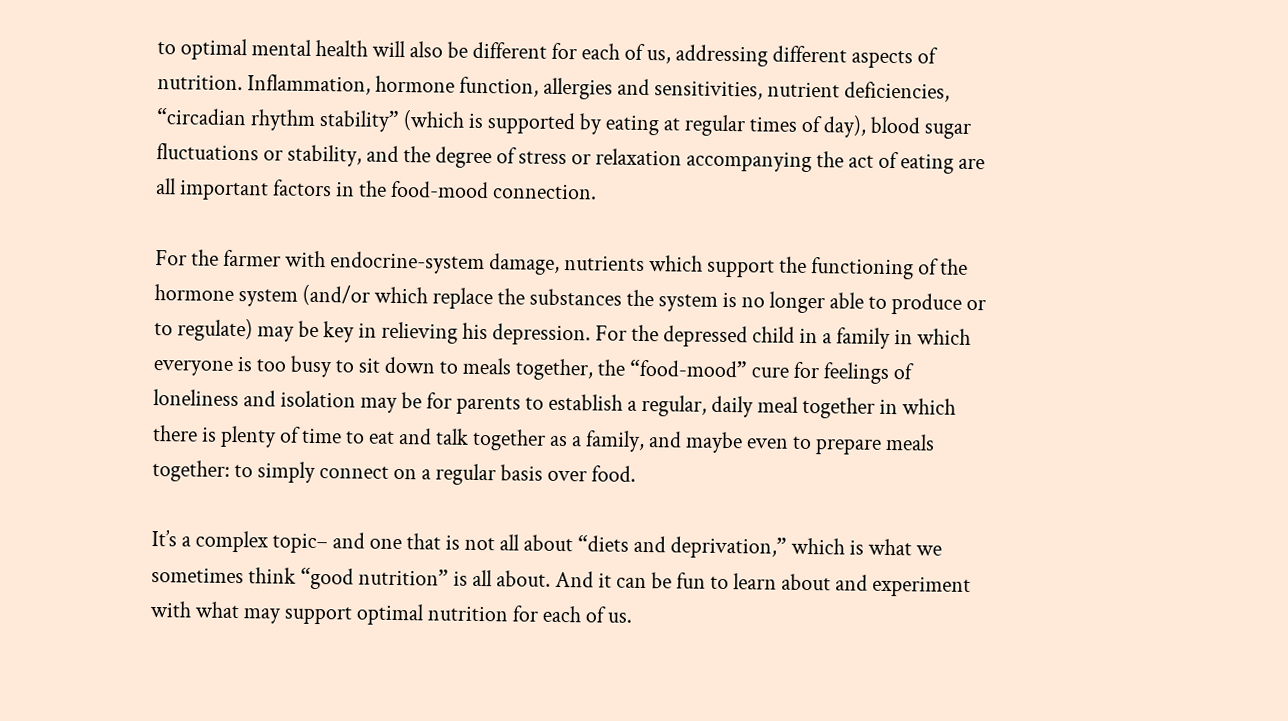to optimal mental health will also be different for each of us, addressing different aspects of nutrition. Inflammation, hormone function, allergies and sensitivities, nutrient deficiencies, “circadian rhythm stability” (which is supported by eating at regular times of day), blood sugar fluctuations or stability, and the degree of stress or relaxation accompanying the act of eating are all important factors in the food-mood connection.

For the farmer with endocrine-system damage, nutrients which support the functioning of the hormone system (and/or which replace the substances the system is no longer able to produce or to regulate) may be key in relieving his depression. For the depressed child in a family in which everyone is too busy to sit down to meals together, the “food-mood” cure for feelings of loneliness and isolation may be for parents to establish a regular, daily meal together in which there is plenty of time to eat and talk together as a family, and maybe even to prepare meals together: to simply connect on a regular basis over food.

It’s a complex topic– and one that is not all about “diets and deprivation,” which is what we sometimes think “good nutrition” is all about. And it can be fun to learn about and experiment with what may support optimal nutrition for each of us.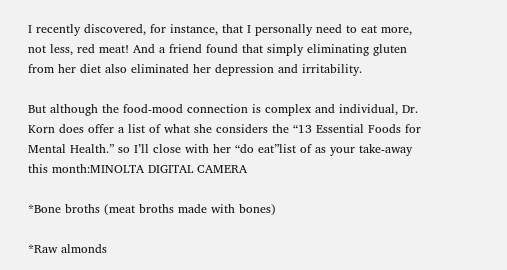I recently discovered, for instance, that I personally need to eat more, not less, red meat! And a friend found that simply eliminating gluten from her diet also eliminated her depression and irritability.

But although the food-mood connection is complex and individual, Dr. Korn does offer a list of what she considers the “13 Essential Foods for Mental Health.” so I’ll close with her “do eat”list of as your take-away this month:MINOLTA DIGITAL CAMERA

*Bone broths (meat broths made with bones)

*Raw almonds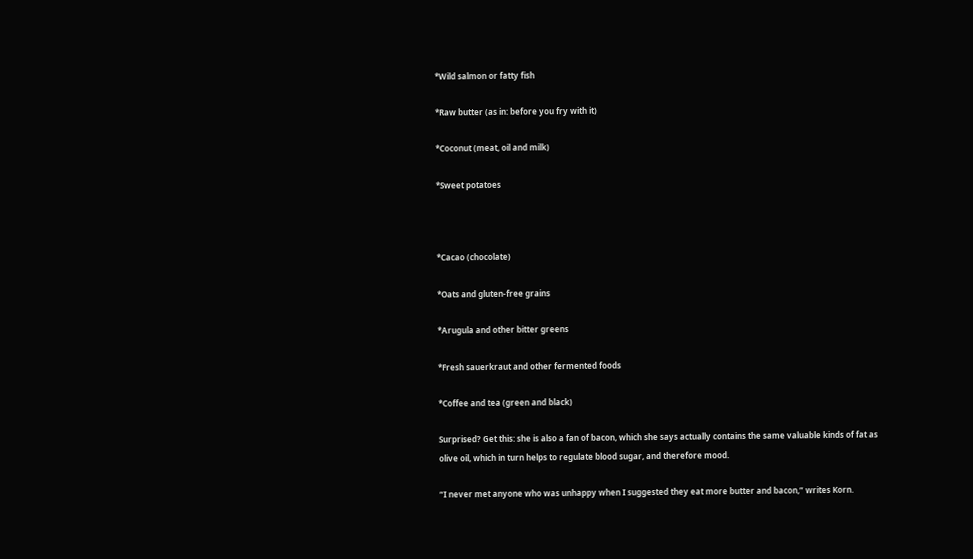*Wild salmon or fatty fish

*Raw butter (as in: before you fry with it)

*Coconut (meat, oil and milk)

*Sweet potatoes



*Cacao (chocolate)

*Oats and gluten-free grains

*Arugula and other bitter greens

*Fresh sauerkraut and other fermented foods

*Coffee and tea (green and black)

Surprised? Get this: she is also a fan of bacon, which she says actually contains the same valuable kinds of fat as olive oil, which in turn helps to regulate blood sugar, and therefore mood.

“I never met anyone who was unhappy when I suggested they eat more butter and bacon,” writes Korn.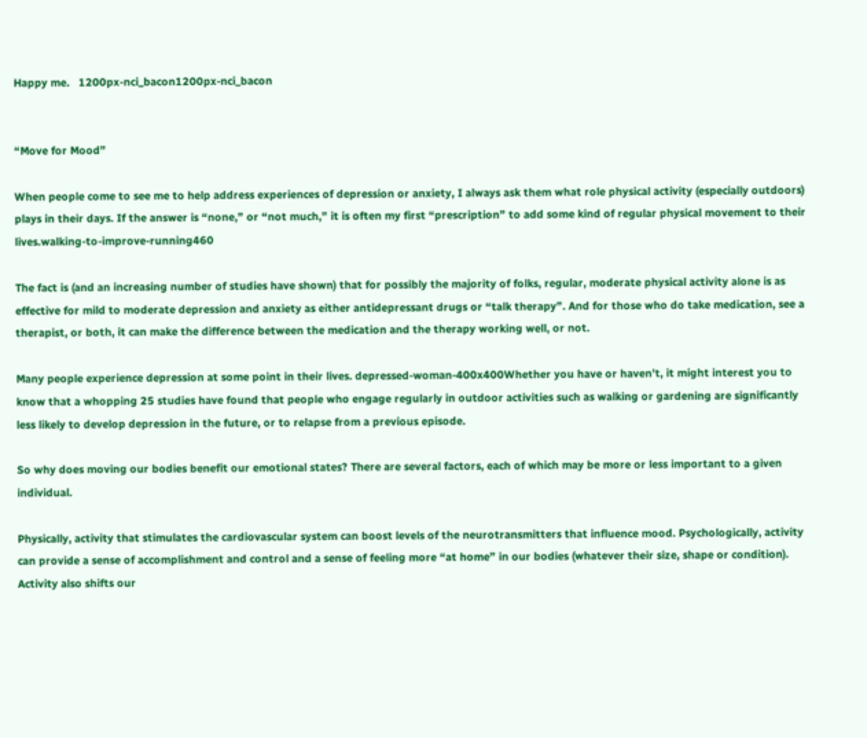Happy me.   1200px-nci_bacon1200px-nci_bacon


“Move for Mood”

When people come to see me to help address experiences of depression or anxiety, I always ask them what role physical activity (especially outdoors) plays in their days. If the answer is “none,” or “not much,” it is often my first “prescription” to add some kind of regular physical movement to their  lives.walking-to-improve-running460

The fact is (and an increasing number of studies have shown) that for possibly the majority of folks, regular, moderate physical activity alone is as effective for mild to moderate depression and anxiety as either antidepressant drugs or “talk therapy”. And for those who do take medication, see a therapist, or both, it can make the difference between the medication and the therapy working well, or not.

Many people experience depression at some point in their lives. depressed-woman-400x400Whether you have or haven’t, it might interest you to know that a whopping 25 studies have found that people who engage regularly in outdoor activities such as walking or gardening are significantly less likely to develop depression in the future, or to relapse from a previous episode.

So why does moving our bodies benefit our emotional states? There are several factors, each of which may be more or less important to a given individual.

Physically, activity that stimulates the cardiovascular system can boost levels of the neurotransmitters that influence mood. Psychologically, activity can provide a sense of accomplishment and control and a sense of feeling more “at home” in our bodies (whatever their size, shape or condition). Activity also shifts our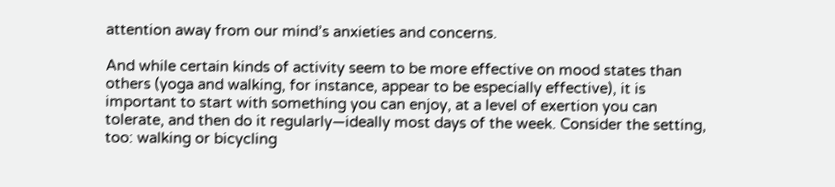attention away from our mind’s anxieties and concerns.

And while certain kinds of activity seem to be more effective on mood states than others (yoga and walking, for instance, appear to be especially effective), it is important to start with something you can enjoy, at a level of exertion you can tolerate, and then do it regularly—ideally most days of the week. Consider the setting, too: walking or bicycling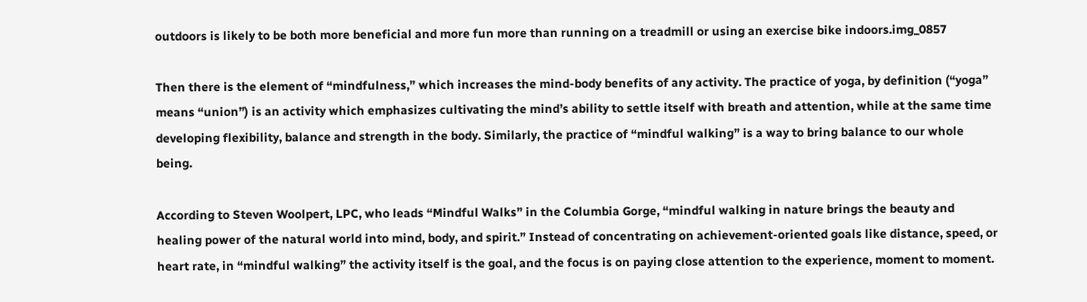outdoors is likely to be both more beneficial and more fun more than running on a treadmill or using an exercise bike indoors.img_0857

Then there is the element of “mindfulness,” which increases the mind-body benefits of any activity. The practice of yoga, by definition (“yoga” means “union”) is an activity which emphasizes cultivating the mind’s ability to settle itself with breath and attention, while at the same time developing flexibility, balance and strength in the body. Similarly, the practice of “mindful walking” is a way to bring balance to our whole being.

According to Steven Woolpert, LPC, who leads “Mindful Walks” in the Columbia Gorge, “mindful walking in nature brings the beauty and healing power of the natural world into mind, body, and spirit.” Instead of concentrating on achievement-oriented goals like distance, speed, or heart rate, in “mindful walking” the activity itself is the goal, and the focus is on paying close attention to the experience, moment to moment.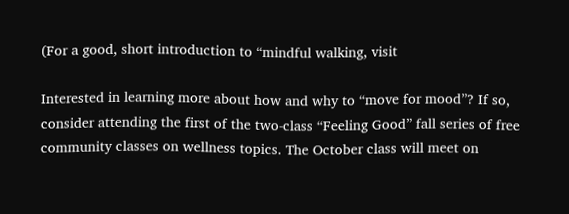(For a good, short introduction to “mindful walking, visit

Interested in learning more about how and why to “move for mood”? If so, consider attending the first of the two-class “Feeling Good” fall series of free community classes on wellness topics. The October class will meet on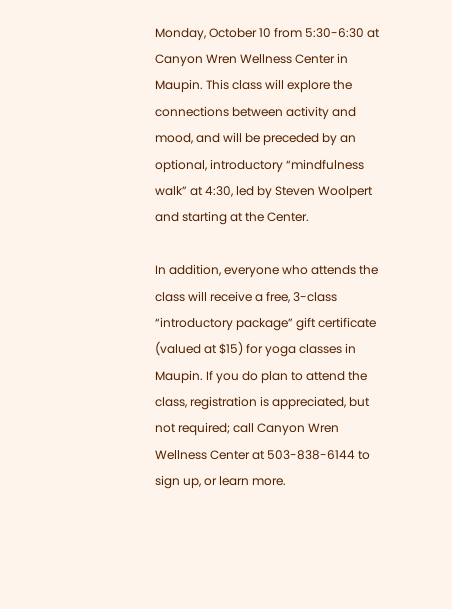Monday, October 10 from 5:30-6:30 at Canyon Wren Wellness Center in Maupin. This class will explore the connections between activity and mood, and will be preceded by an optional, introductory “mindfulness walk” at 4:30, led by Steven Woolpert and starting at the Center.

In addition, everyone who attends the class will receive a free, 3-class “introductory package” gift certificate (valued at $15) for yoga classes in Maupin. If you do plan to attend the class, registration is appreciated, but not required; call Canyon Wren Wellness Center at 503-838-6144 to sign up, or learn more.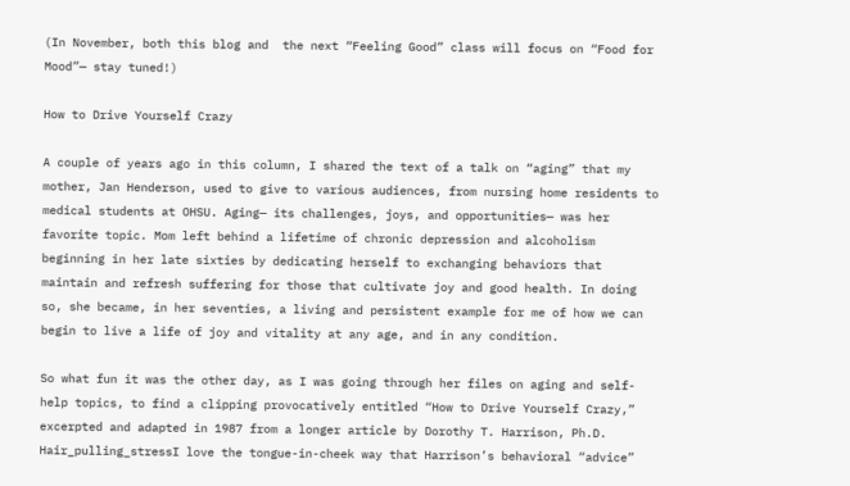(In November, both this blog and  the next “Feeling Good” class will focus on “Food for Mood”— stay tuned!)

How to Drive Yourself Crazy

A couple of years ago in this column, I shared the text of a talk on “aging” that my mother, Jan Henderson, used to give to various audiences, from nursing home residents to medical students at OHSU. Aging— its challenges, joys, and opportunities— was her favorite topic. Mom left behind a lifetime of chronic depression and alcoholism beginning in her late sixties by dedicating herself to exchanging behaviors that maintain and refresh suffering for those that cultivate joy and good health. In doing so, she became, in her seventies, a living and persistent example for me of how we can begin to live a life of joy and vitality at any age, and in any condition.

So what fun it was the other day, as I was going through her files on aging and self-help topics, to find a clipping provocatively entitled “How to Drive Yourself Crazy,” excerpted and adapted in 1987 from a longer article by Dorothy T. Harrison, Ph.D. Hair_pulling_stressI love the tongue-in-cheek way that Harrison’s behavioral “advice”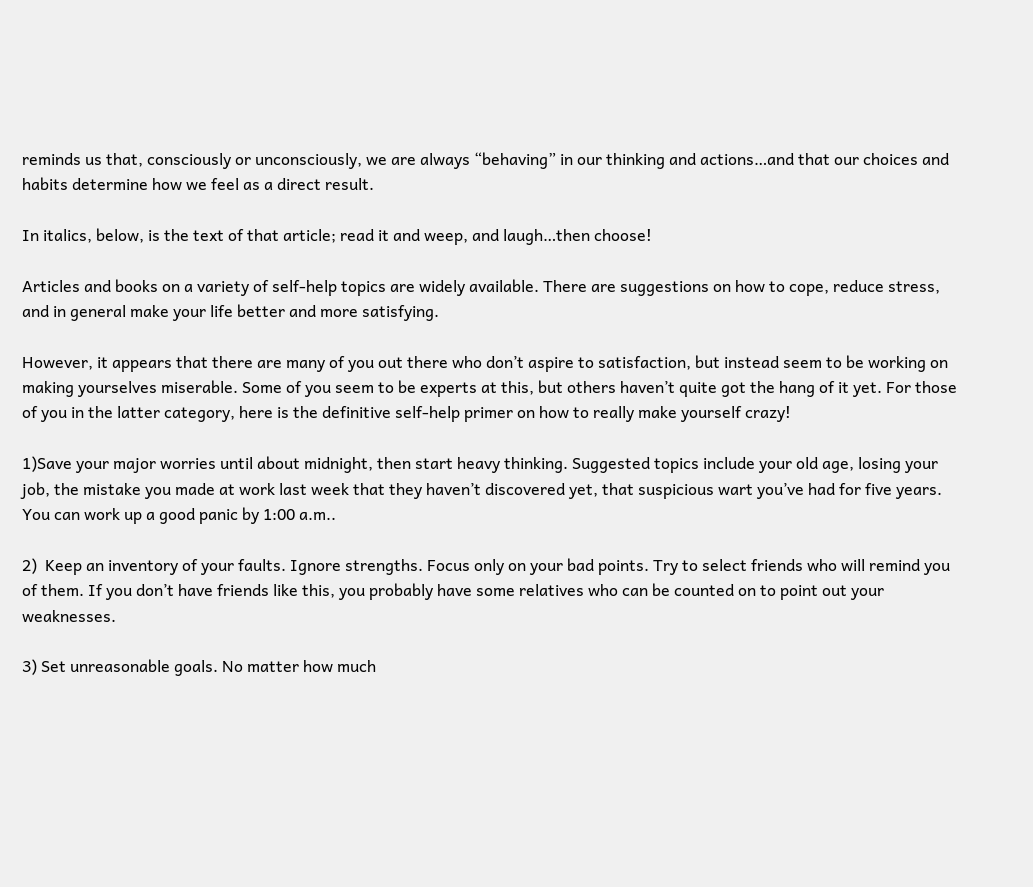reminds us that, consciously or unconsciously, we are always “behaving” in our thinking and actions…and that our choices and habits determine how we feel as a direct result.

In italics, below, is the text of that article; read it and weep, and laugh…then choose!

Articles and books on a variety of self-help topics are widely available. There are suggestions on how to cope, reduce stress, and in general make your life better and more satisfying.

However, it appears that there are many of you out there who don’t aspire to satisfaction, but instead seem to be working on making yourselves miserable. Some of you seem to be experts at this, but others haven’t quite got the hang of it yet. For those of you in the latter category, here is the definitive self-help primer on how to really make yourself crazy!

1)Save your major worries until about midnight, then start heavy thinking. Suggested topics include your old age, losing your job, the mistake you made at work last week that they haven’t discovered yet, that suspicious wart you’ve had for five years. You can work up a good panic by 1:00 a.m..

2)  Keep an inventory of your faults. Ignore strengths. Focus only on your bad points. Try to select friends who will remind you of them. If you don’t have friends like this, you probably have some relatives who can be counted on to point out your weaknesses.

3) Set unreasonable goals. No matter how much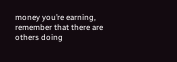money you’re earning, remember that there are others doing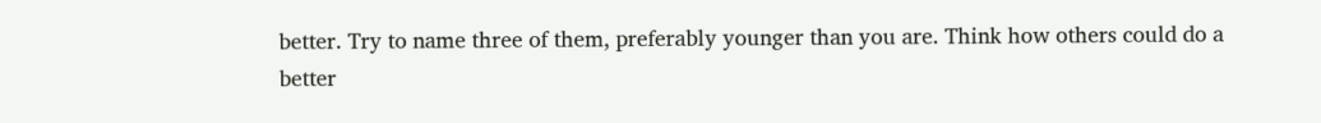better. Try to name three of them, preferably younger than you are. Think how others could do a better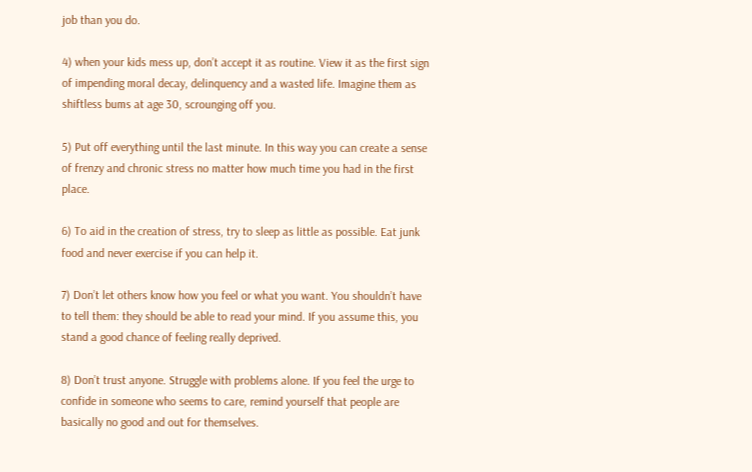job than you do.

4) when your kids mess up, don’t accept it as routine. View it as the first sign of impending moral decay, delinquency and a wasted life. Imagine them as shiftless bums at age 30, scrounging off you.

5) Put off everything until the last minute. In this way you can create a sense of frenzy and chronic stress no matter how much time you had in the first place.

6) To aid in the creation of stress, try to sleep as little as possible. Eat junk food and never exercise if you can help it.

7) Don’t let others know how you feel or what you want. You shouldn’t have to tell them: they should be able to read your mind. If you assume this, you stand a good chance of feeling really deprived.

8) Don’t trust anyone. Struggle with problems alone. If you feel the urge to confide in someone who seems to care, remind yourself that people are basically no good and out for themselves.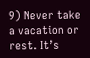9) Never take a vacation or rest. It’s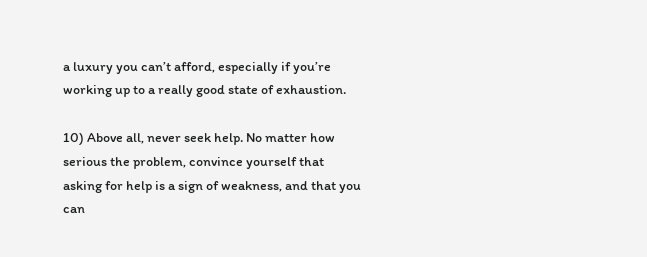a luxury you can’t afford, especially if you’re working up to a really good state of exhaustion.

10) Above all, never seek help. No matter how serious the problem, convince yourself that asking for help is a sign of weakness, and that you can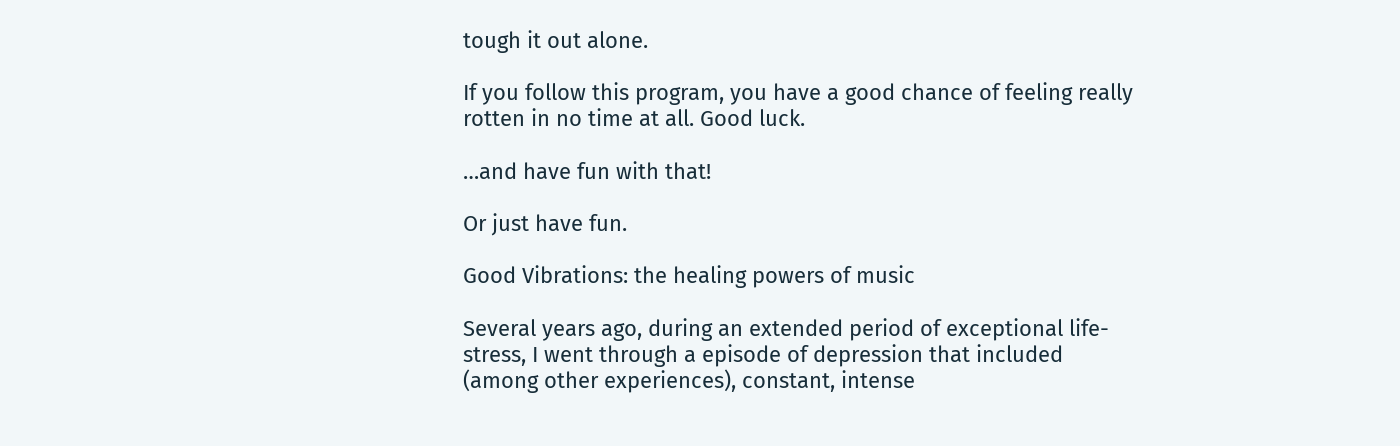tough it out alone.

If you follow this program, you have a good chance of feeling really rotten in no time at all. Good luck.

…and have fun with that!

Or just have fun.

Good Vibrations: the healing powers of music

Several years ago, during an extended period of exceptional life-stress, I went through a episode of depression that included (among other experiences), constant, intense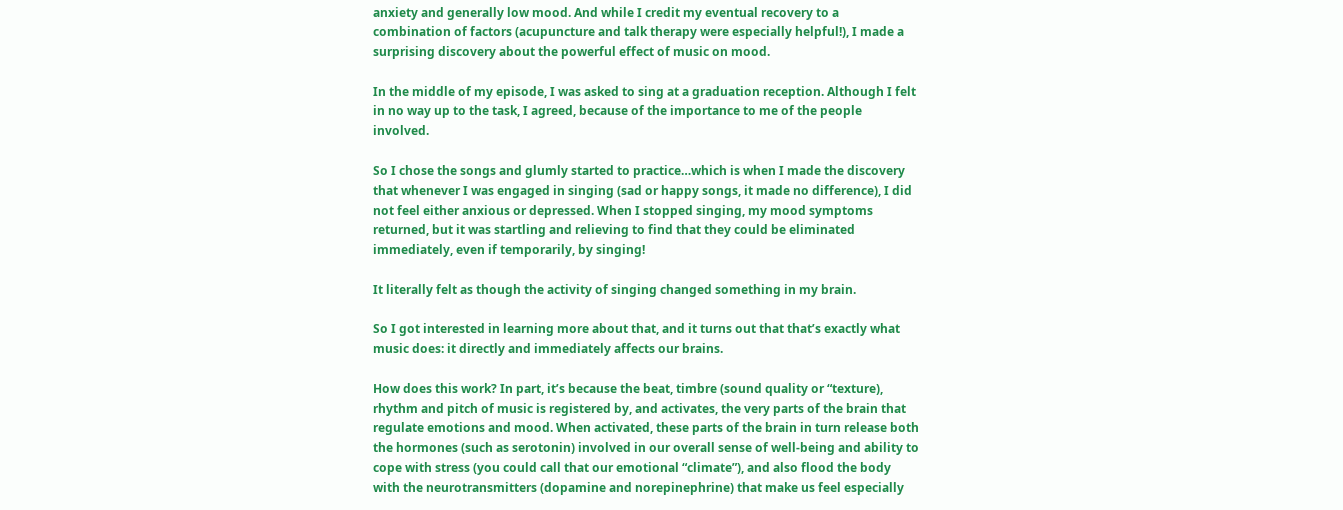anxiety and generally low mood. And while I credit my eventual recovery to a combination of factors (acupuncture and talk therapy were especially helpful!), I made a surprising discovery about the powerful effect of music on mood.

In the middle of my episode, I was asked to sing at a graduation reception. Although I felt in no way up to the task, I agreed, because of the importance to me of the people involved.

So I chose the songs and glumly started to practice…which is when I made the discovery that whenever I was engaged in singing (sad or happy songs, it made no difference), I did not feel either anxious or depressed. When I stopped singing, my mood symptoms returned, but it was startling and relieving to find that they could be eliminated immediately, even if temporarily, by singing!

It literally felt as though the activity of singing changed something in my brain.

So I got interested in learning more about that, and it turns out that that’s exactly what music does: it directly and immediately affects our brains.

How does this work? In part, it’s because the beat, timbre (sound quality or “texture), rhythm and pitch of music is registered by, and activates, the very parts of the brain that regulate emotions and mood. When activated, these parts of the brain in turn release both the hormones (such as serotonin) involved in our overall sense of well-being and ability to cope with stress (you could call that our emotional “climate”), and also flood the body with the neurotransmitters (dopamine and norepinephrine) that make us feel especially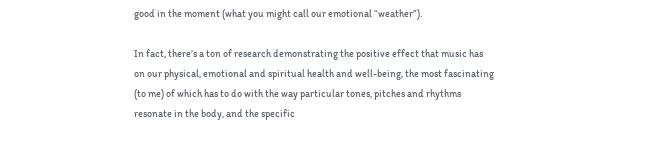good in the moment (what you might call our emotional “weather”).

In fact, there’s a ton of research demonstrating the positive effect that music has on our physical, emotional and spiritual health and well-being, the most fascinating (to me) of which has to do with the way particular tones, pitches and rhythms resonate in the body, and the specific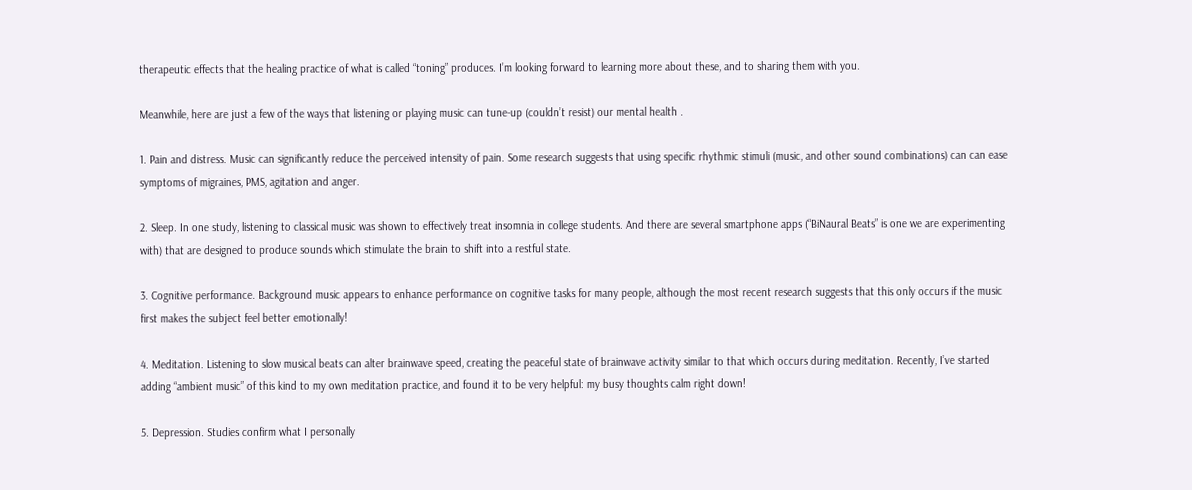therapeutic effects that the healing practice of what is called “toning” produces. I’m looking forward to learning more about these, and to sharing them with you.

Meanwhile, here are just a few of the ways that listening or playing music can tune-up (couldn’t resist) our mental health .

1. Pain and distress. Music can significantly reduce the perceived intensity of pain. Some research suggests that using specific rhythmic stimuli (music, and other sound combinations) can can ease symptoms of migraines, PMS, agitation and anger.

2. Sleep. In one study, listening to classical music was shown to effectively treat insomnia in college students. And there are several smartphone apps (“BiNaural Beats” is one we are experimenting with) that are designed to produce sounds which stimulate the brain to shift into a restful state.

3. Cognitive performance. Background music appears to enhance performance on cognitive tasks for many people, although the most recent research suggests that this only occurs if the music first makes the subject feel better emotionally!

4. Meditation. Listening to slow musical beats can alter brainwave speed, creating the peaceful state of brainwave activity similar to that which occurs during meditation. Recently, I’ve started adding “ambient music” of this kind to my own meditation practice, and found it to be very helpful: my busy thoughts calm right down!

5. Depression. Studies confirm what I personally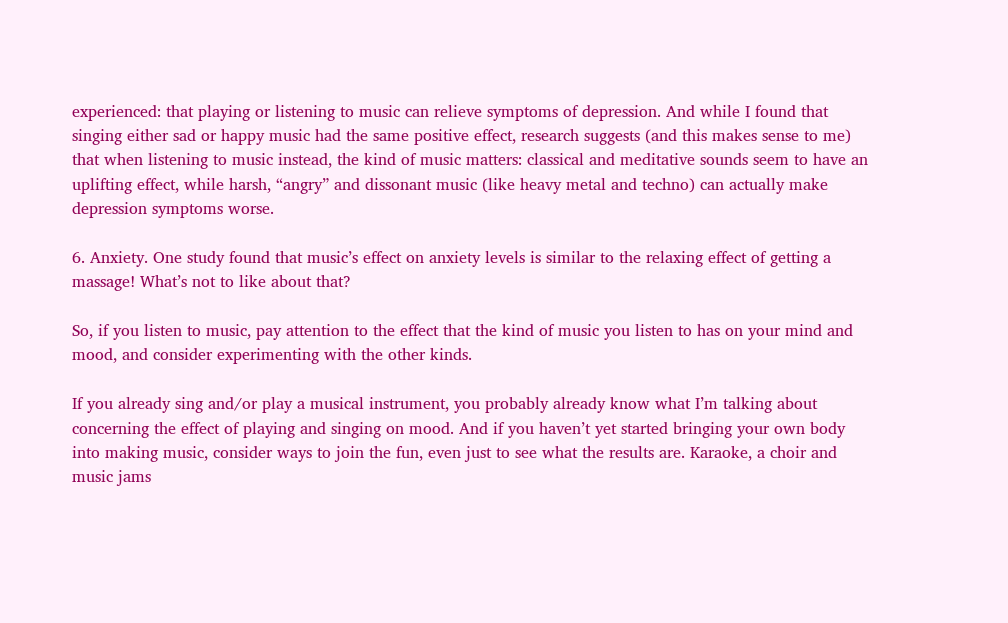experienced: that playing or listening to music can relieve symptoms of depression. And while I found that singing either sad or happy music had the same positive effect, research suggests (and this makes sense to me) that when listening to music instead, the kind of music matters: classical and meditative sounds seem to have an uplifting effect, while harsh, “angry” and dissonant music (like heavy metal and techno) can actually make depression symptoms worse.

6. Anxiety. One study found that music’s effect on anxiety levels is similar to the relaxing effect of getting a massage! What’s not to like about that?

So, if you listen to music, pay attention to the effect that the kind of music you listen to has on your mind and mood, and consider experimenting with the other kinds.

If you already sing and/or play a musical instrument, you probably already know what I’m talking about concerning the effect of playing and singing on mood. And if you haven’t yet started bringing your own body into making music, consider ways to join the fun, even just to see what the results are. Karaoke, a choir and music jams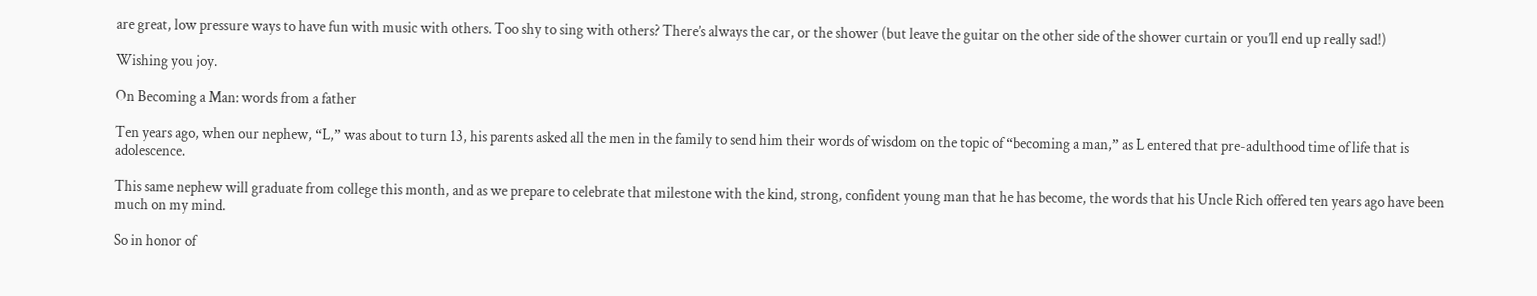are great, low pressure ways to have fun with music with others. Too shy to sing with others? There’s always the car, or the shower (but leave the guitar on the other side of the shower curtain or you’ll end up really sad!)

Wishing you joy.

On Becoming a Man: words from a father

Ten years ago, when our nephew, “L,” was about to turn 13, his parents asked all the men in the family to send him their words of wisdom on the topic of “becoming a man,” as L entered that pre-adulthood time of life that is adolescence.

This same nephew will graduate from college this month, and as we prepare to celebrate that milestone with the kind, strong, confident young man that he has become, the words that his Uncle Rich offered ten years ago have been much on my mind.

So in honor of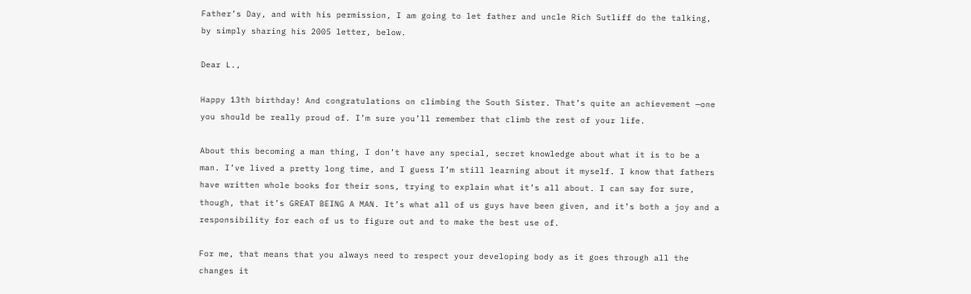Father’s Day, and with his permission, I am going to let father and uncle Rich Sutliff do the talking, by simply sharing his 2005 letter, below.

Dear L.,

Happy 13th birthday! And congratulations on climbing the South Sister. That’s quite an achievement —one you should be really proud of. I’m sure you’ll remember that climb the rest of your life.

About this becoming a man thing, I don’t have any special, secret knowledge about what it is to be a man. I’ve lived a pretty long time, and I guess I’m still learning about it myself. I know that fathers have written whole books for their sons, trying to explain what it’s all about. I can say for sure, though, that it’s GREAT BEING A MAN. It’s what all of us guys have been given, and it’s both a joy and a responsibility for each of us to figure out and to make the best use of.

For me, that means that you always need to respect your developing body as it goes through all the changes it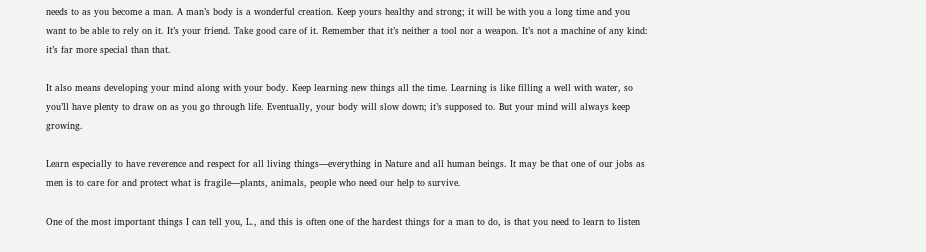needs to as you become a man. A man’s body is a wonderful creation. Keep yours healthy and strong; it will be with you a long time and you want to be able to rely on it. It’s your friend. Take good care of it. Remember that it’s neither a tool nor a weapon. It’s not a machine of any kind: it’s far more special than that.

It also means developing your mind along with your body. Keep learning new things all the time. Learning is like filling a well with water, so you’ll have plenty to draw on as you go through life. Eventually, your body will slow down; it’s supposed to. But your mind will always keep growing.

Learn especially to have reverence and respect for all living things—everything in Nature and all human beings. It may be that one of our jobs as men is to care for and protect what is fragile—plants, animals, people who need our help to survive.

One of the most important things I can tell you, L., and this is often one of the hardest things for a man to do, is that you need to learn to listen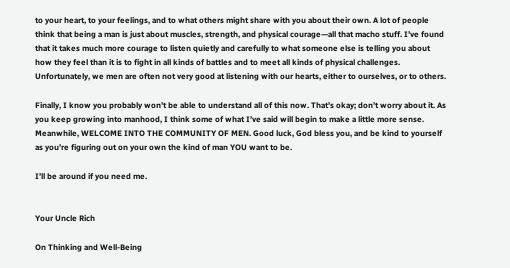to your heart, to your feelings, and to what others might share with you about their own. A lot of people think that being a man is just about muscles, strength, and physical courage—all that macho stuff. I’ve found that it takes much more courage to listen quietly and carefully to what someone else is telling you about how they feel than it is to fight in all kinds of battles and to meet all kinds of physical challenges. Unfortunately, we men are often not very good at listening with our hearts, either to ourselves, or to others.

Finally, I know you probably won’t be able to understand all of this now. That’s okay; don’t worry about it. As you keep growing into manhood, I think some of what I’ve said will begin to make a little more sense. Meanwhile, WELCOME INTO THE COMMUNITY OF MEN. Good luck, God bless you, and be kind to yourself as you’re figuring out on your own the kind of man YOU want to be.

I’ll be around if you need me.


Your Uncle Rich

On Thinking and Well-Being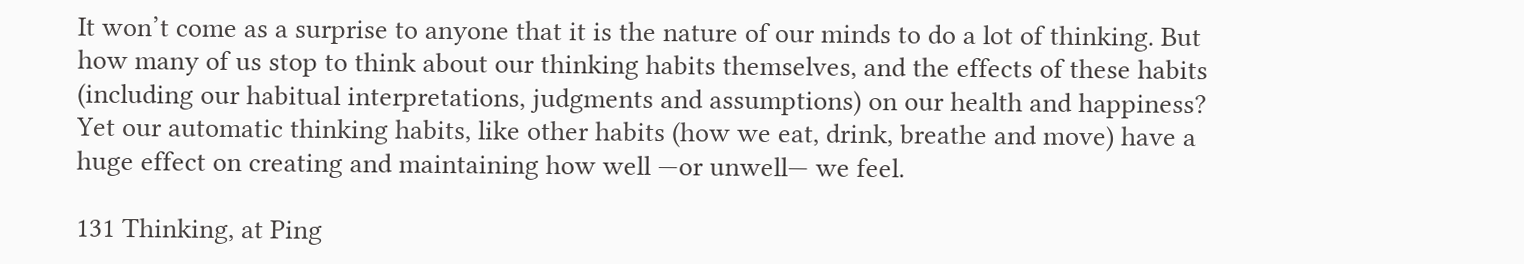It won’t come as a surprise to anyone that it is the nature of our minds to do a lot of thinking. But how many of us stop to think about our thinking habits themselves, and the effects of these habits (including our habitual interpretations, judgments and assumptions) on our health and happiness? Yet our automatic thinking habits, like other habits (how we eat, drink, breathe and move) have a huge effect on creating and maintaining how well —or unwell— we feel.

131 Thinking, at Ping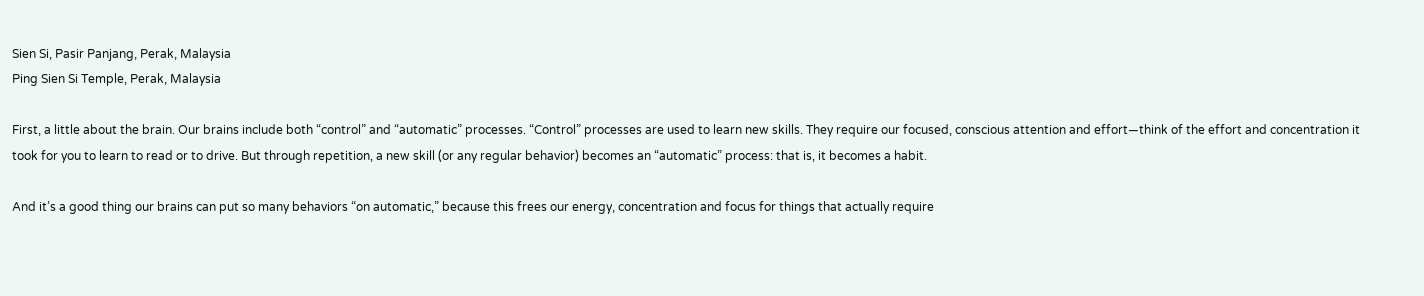Sien Si, Pasir Panjang, Perak, Malaysia
Ping Sien Si Temple, Perak, Malaysia

First, a little about the brain. Our brains include both “control” and “automatic” processes. “Control” processes are used to learn new skills. They require our focused, conscious attention and effort—think of the effort and concentration it took for you to learn to read or to drive. But through repetition, a new skill (or any regular behavior) becomes an “automatic” process: that is, it becomes a habit.

And it’s a good thing our brains can put so many behaviors “on automatic,” because this frees our energy, concentration and focus for things that actually require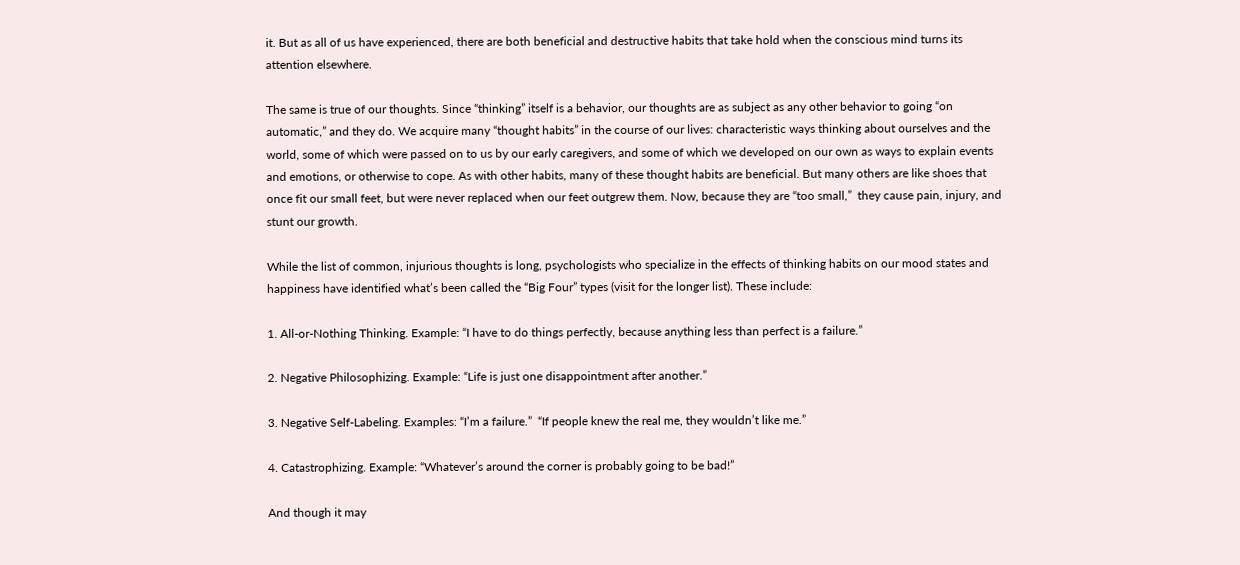it. But as all of us have experienced, there are both beneficial and destructive habits that take hold when the conscious mind turns its attention elsewhere.

The same is true of our thoughts. Since “thinking” itself is a behavior, our thoughts are as subject as any other behavior to going “on automatic,” and they do. We acquire many “thought habits” in the course of our lives: characteristic ways thinking about ourselves and the world, some of which were passed on to us by our early caregivers, and some of which we developed on our own as ways to explain events and emotions, or otherwise to cope. As with other habits, many of these thought habits are beneficial. But many others are like shoes that once fit our small feet, but were never replaced when our feet outgrew them. Now, because they are “too small,”  they cause pain, injury, and stunt our growth.

While the list of common, injurious thoughts is long, psychologists who specialize in the effects of thinking habits on our mood states and happiness have identified what’s been called the “Big Four” types (visit for the longer list). These include:

1. All-or-Nothing Thinking. Example: “I have to do things perfectly, because anything less than perfect is a failure.”

2. Negative Philosophizing. Example: “Life is just one disappointment after another.”

3. Negative Self-Labeling. Examples: “I’m a failure.”  “If people knew the real me, they wouldn’t like me.”

4. Catastrophizing. Example: “Whatever’s around the corner is probably going to be bad!”

And though it may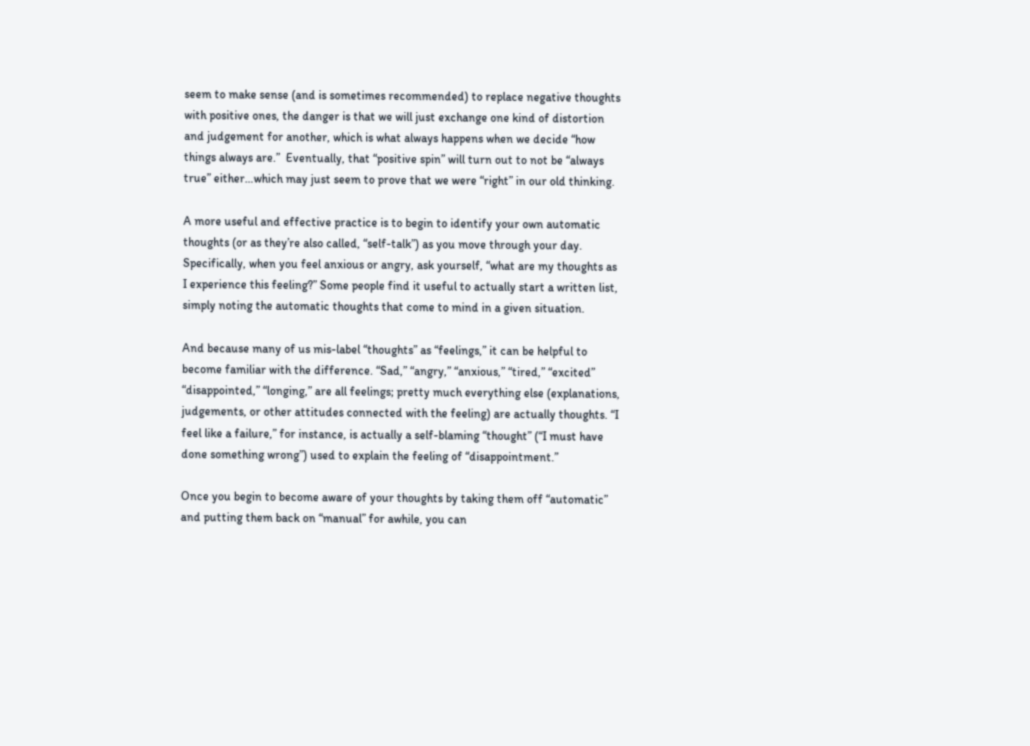seem to make sense (and is sometimes recommended) to replace negative thoughts with positive ones, the danger is that we will just exchange one kind of distortion and judgement for another, which is what always happens when we decide “how things always are.”  Eventually, that “positive spin” will turn out to not be “always true” either…which may just seem to prove that we were “right” in our old thinking.

A more useful and effective practice is to begin to identify your own automatic thoughts (or as they’re also called, “self-talk”) as you move through your day. Specifically, when you feel anxious or angry, ask yourself, “what are my thoughts as I experience this feeling?” Some people find it useful to actually start a written list, simply noting the automatic thoughts that come to mind in a given situation.

And because many of us mis-label “thoughts” as “feelings,” it can be helpful to become familiar with the difference. “Sad,” “angry,” “anxious,” “tired,” “excited” “disappointed,” “longing,” are all feelings; pretty much everything else (explanations, judgements, or other attitudes connected with the feeling) are actually thoughts. “I feel like a failure,” for instance, is actually a self-blaming “thought” (“I must have done something wrong”) used to explain the feeling of “disappointment.”

Once you begin to become aware of your thoughts by taking them off “automatic” and putting them back on “manual” for awhile, you can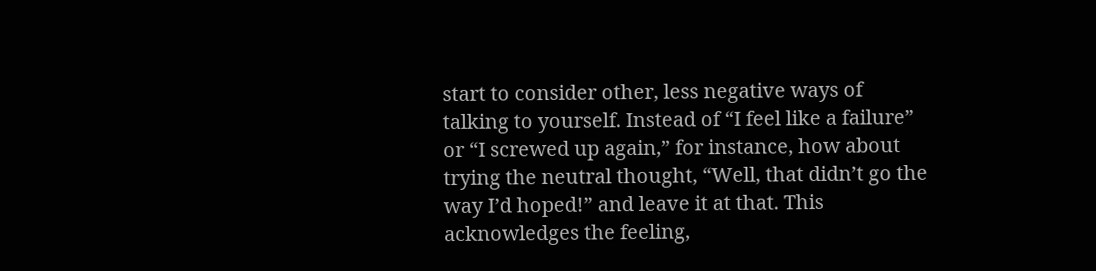start to consider other, less negative ways of talking to yourself. Instead of “I feel like a failure” or “I screwed up again,” for instance, how about trying the neutral thought, “Well, that didn’t go the way I’d hoped!” and leave it at that. This acknowledges the feeling,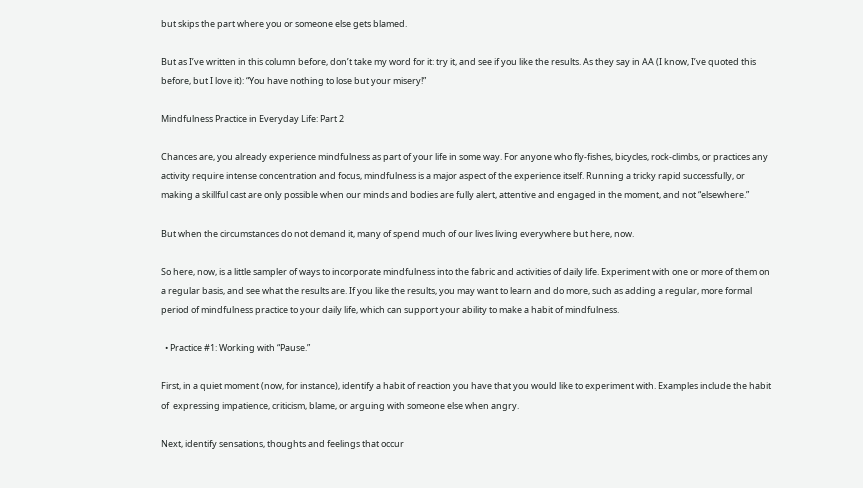but skips the part where you or someone else gets blamed.

But as I’ve written in this column before, don’t take my word for it: try it, and see if you like the results. As they say in AA (I know, I’ve quoted this before, but I love it): “You have nothing to lose but your misery!”

Mindfulness Practice in Everyday Life: Part 2

Chances are, you already experience mindfulness as part of your life in some way. For anyone who fly-fishes, bicycles, rock-climbs, or practices any activity require intense concentration and focus, mindfulness is a major aspect of the experience itself. Running a tricky rapid successfully, or making a skillful cast are only possible when our minds and bodies are fully alert, attentive and engaged in the moment, and not “elsewhere.”

But when the circumstances do not demand it, many of spend much of our lives living everywhere but here, now.

So here, now, is a little sampler of ways to incorporate mindfulness into the fabric and activities of daily life. Experiment with one or more of them on a regular basis, and see what the results are. If you like the results, you may want to learn and do more, such as adding a regular, more formal period of mindfulness practice to your daily life, which can support your ability to make a habit of mindfulness.

  • Practice #1: Working with “Pause.”

First, in a quiet moment (now, for instance), identify a habit of reaction you have that you would like to experiment with. Examples include the habit of  expressing impatience, criticism, blame, or arguing with someone else when angry.

Next, identify sensations, thoughts and feelings that occur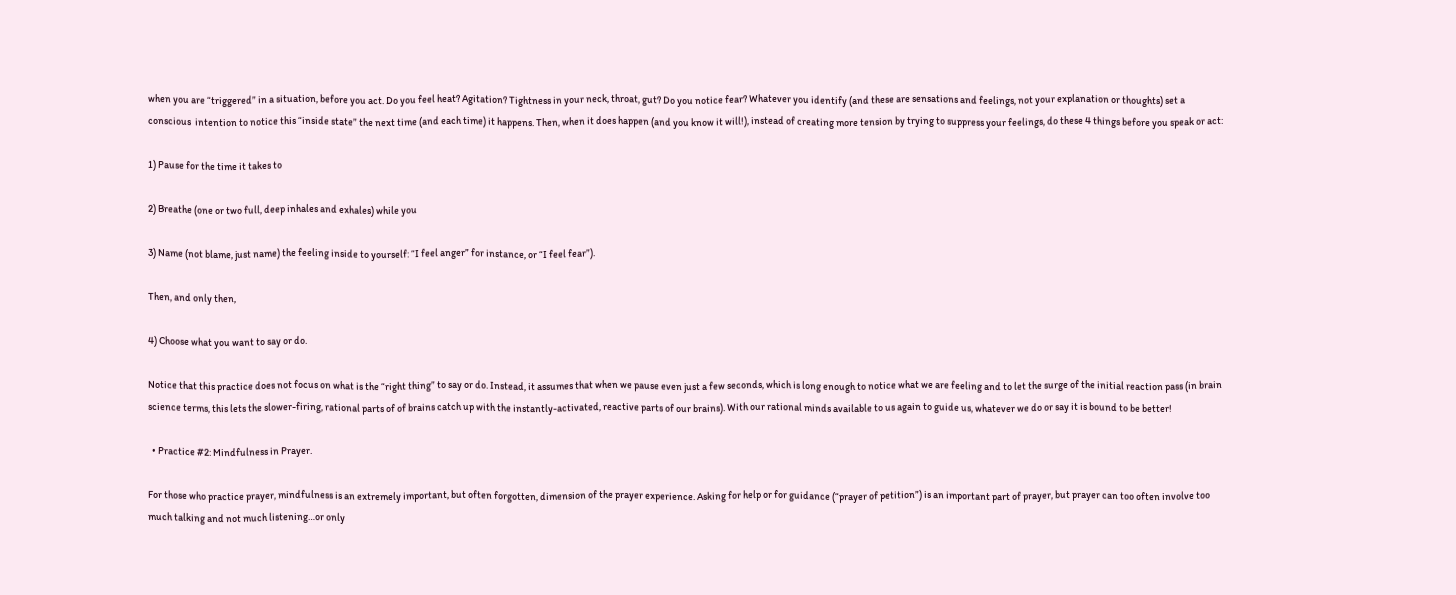when you are “triggered” in a situation, before you act. Do you feel heat? Agitation? Tightness in your neck, throat, gut? Do you notice fear? Whatever you identify (and these are sensations and feelings, not your explanation or thoughts) set a conscious  intention to notice this “inside state” the next time (and each time) it happens. Then, when it does happen (and you know it will!), instead of creating more tension by trying to suppress your feelings, do these 4 things before you speak or act:

1) Pause for the time it takes to

2) Breathe (one or two full, deep inhales and exhales) while you

3) Name (not blame, just name) the feeling inside to yourself: “I feel anger” for instance, or “I feel fear”).

Then, and only then,

4) Choose what you want to say or do.

Notice that this practice does not focus on what is the “right thing” to say or do. Instead, it assumes that when we pause even just a few seconds, which is long enough to notice what we are feeling and to let the surge of the initial reaction pass (in brain science terms, this lets the slower-firing, rational parts of of brains catch up with the instantly-activated, reactive parts of our brains). With our rational minds available to us again to guide us, whatever we do or say it is bound to be better!

  • Practice #2: Mindfulness in Prayer.

For those who practice prayer, mindfulness is an extremely important, but often forgotten, dimension of the prayer experience. Asking for help or for guidance (“prayer of petition”) is an important part of prayer, but prayer can too often involve too much talking and not much listening…or only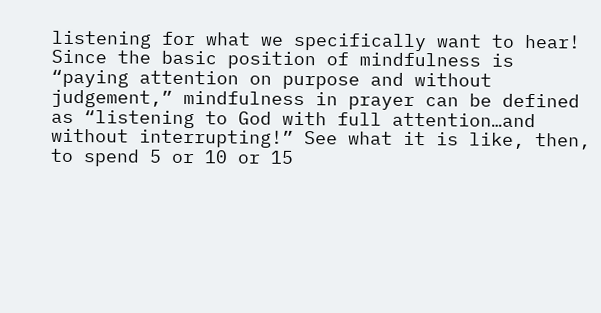listening for what we specifically want to hear! Since the basic position of mindfulness is “paying attention on purpose and without judgement,” mindfulness in prayer can be defined as “listening to God with full attention…and without interrupting!” See what it is like, then, to spend 5 or 10 or 15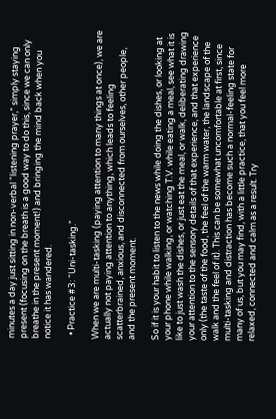minutes a day just sitting in non-verbal “listening prayer,” simply staying present (focusing on the breath is a good way to do this, since we can only breathe in the present moment!) and bringing the mind back when you notice it has wandered.

  • Practice #3: “Uni-tasking.”

When we are multi-tasking (paying attention to many things at once), we are actually not paying attention to anything, which leads to feeling scatterbrained, anxious, and disconnected from ourselves, other people, and the present moment.

So if it is your habit to listen to the news while doing the dishes, or looking at your phone while walking, or watching T.V. while eating a meal, see what it is like to just wash the dishes, or just eat the meal, or walk, deliberating drawing your attention to the sensory details of that experience, and that experience only (the taste of the food, the feel of the warm water, the landscape of the walk and the feel of it). This can be somewhat uncomfortable at first, since multi-tasking and distraction has become such a normal-feeling state for many of us, but you may find, with a little practice, that you feel more relaxed, connected and calm as a result. Try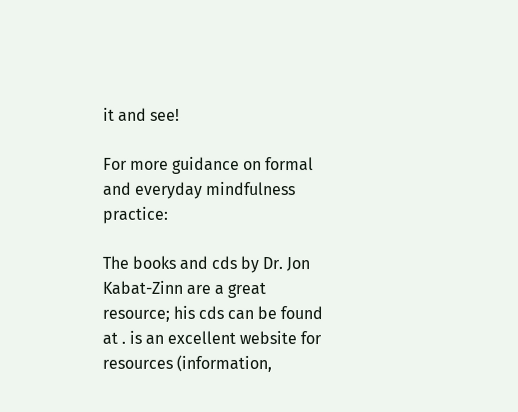it and see!

For more guidance on formal and everyday mindfulness practice:

The books and cds by Dr. Jon Kabat-Zinn are a great resource; his cds can be found at . is an excellent website for resources (information,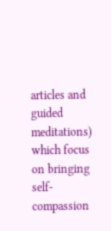articles and guided meditations) which focus on bringing self-compassion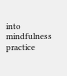into mindfulness practice